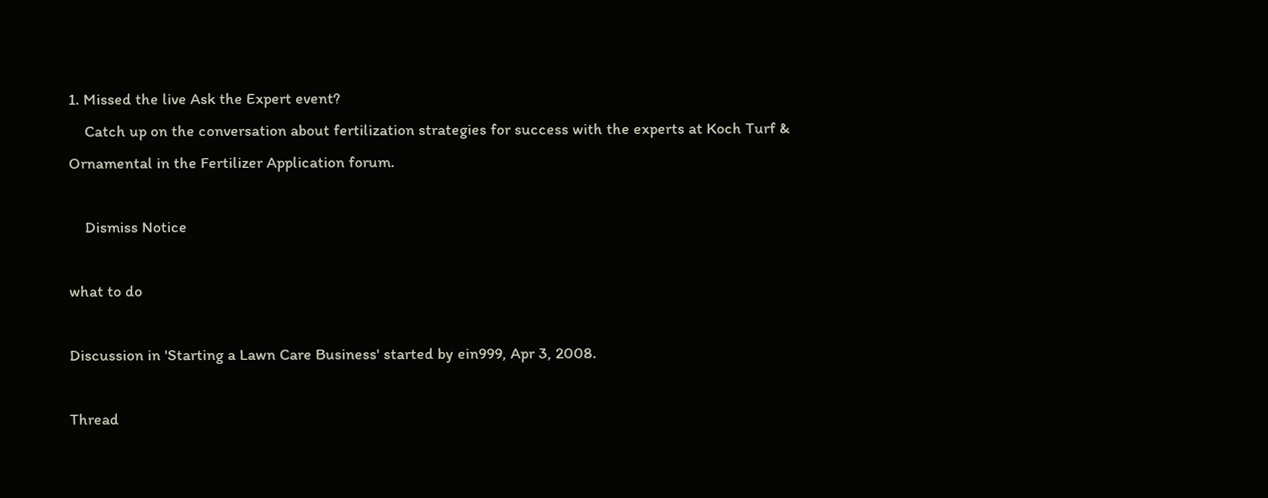1. Missed the live Ask the Expert event?
    Catch up on the conversation about fertilization strategies for success with the experts at Koch Turf & Ornamental in the Fertilizer Application forum.

    Dismiss Notice

what to do

Discussion in 'Starting a Lawn Care Business' started by ein999, Apr 3, 2008.

Thread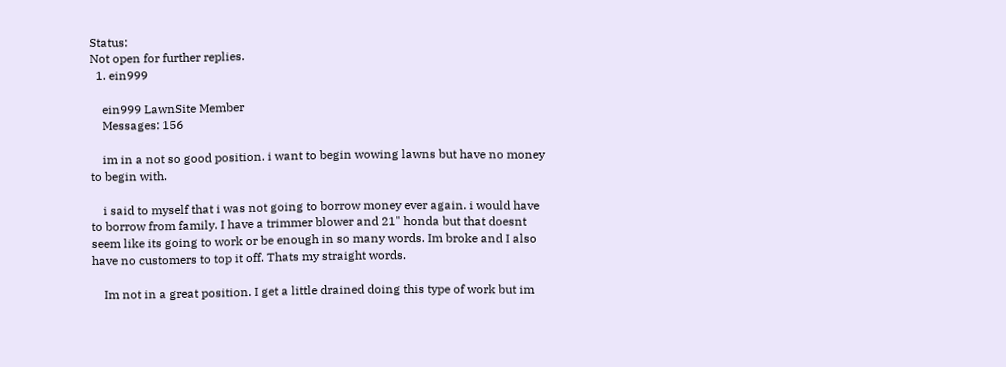Status:
Not open for further replies.
  1. ein999

    ein999 LawnSite Member
    Messages: 156

    im in a not so good position. i want to begin wowing lawns but have no money to begin with.

    i said to myself that i was not going to borrow money ever again. i would have to borrow from family. I have a trimmer blower and 21" honda but that doesnt seem like its going to work or be enough in so many words. Im broke and I also have no customers to top it off. Thats my straight words.

    Im not in a great position. I get a little drained doing this type of work but im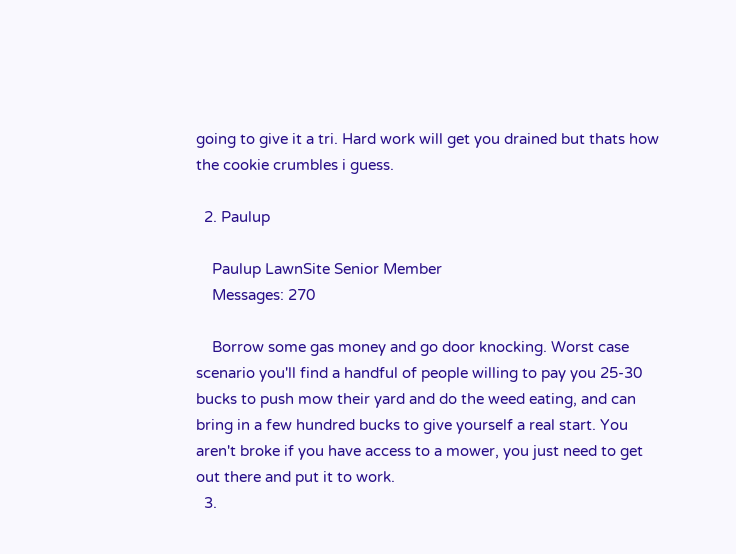going to give it a tri. Hard work will get you drained but thats how the cookie crumbles i guess.

  2. Paulup

    Paulup LawnSite Senior Member
    Messages: 270

    Borrow some gas money and go door knocking. Worst case scenario you'll find a handful of people willing to pay you 25-30 bucks to push mow their yard and do the weed eating, and can bring in a few hundred bucks to give yourself a real start. You aren't broke if you have access to a mower, you just need to get out there and put it to work.
  3.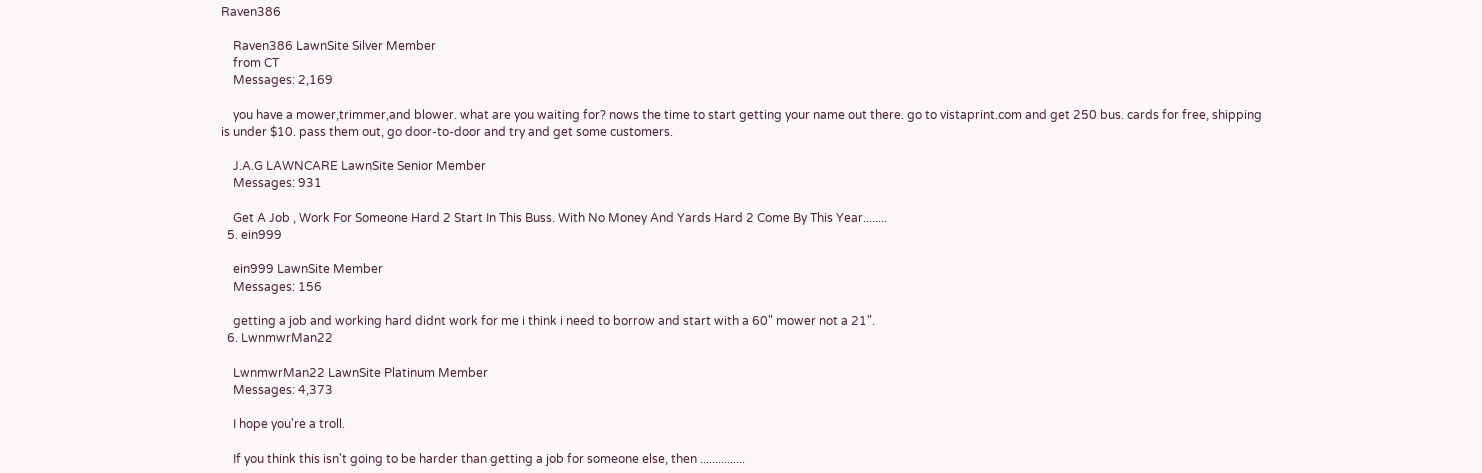Raven386

    Raven386 LawnSite Silver Member
    from CT
    Messages: 2,169

    you have a mower,trimmer,and blower. what are you waiting for? nows the time to start getting your name out there. go to vistaprint.com and get 250 bus. cards for free, shipping is under $10. pass them out, go door-to-door and try and get some customers.

    J.A.G LAWNCARE LawnSite Senior Member
    Messages: 931

    Get A Job , Work For Someone Hard 2 Start In This Buss. With No Money And Yards Hard 2 Come By This Year........
  5. ein999

    ein999 LawnSite Member
    Messages: 156

    getting a job and working hard didnt work for me i think i need to borrow and start with a 60" mower not a 21".
  6. LwnmwrMan22

    LwnmwrMan22 LawnSite Platinum Member
    Messages: 4,373

    I hope you're a troll.

    If you think this isn't going to be harder than getting a job for someone else, then ...............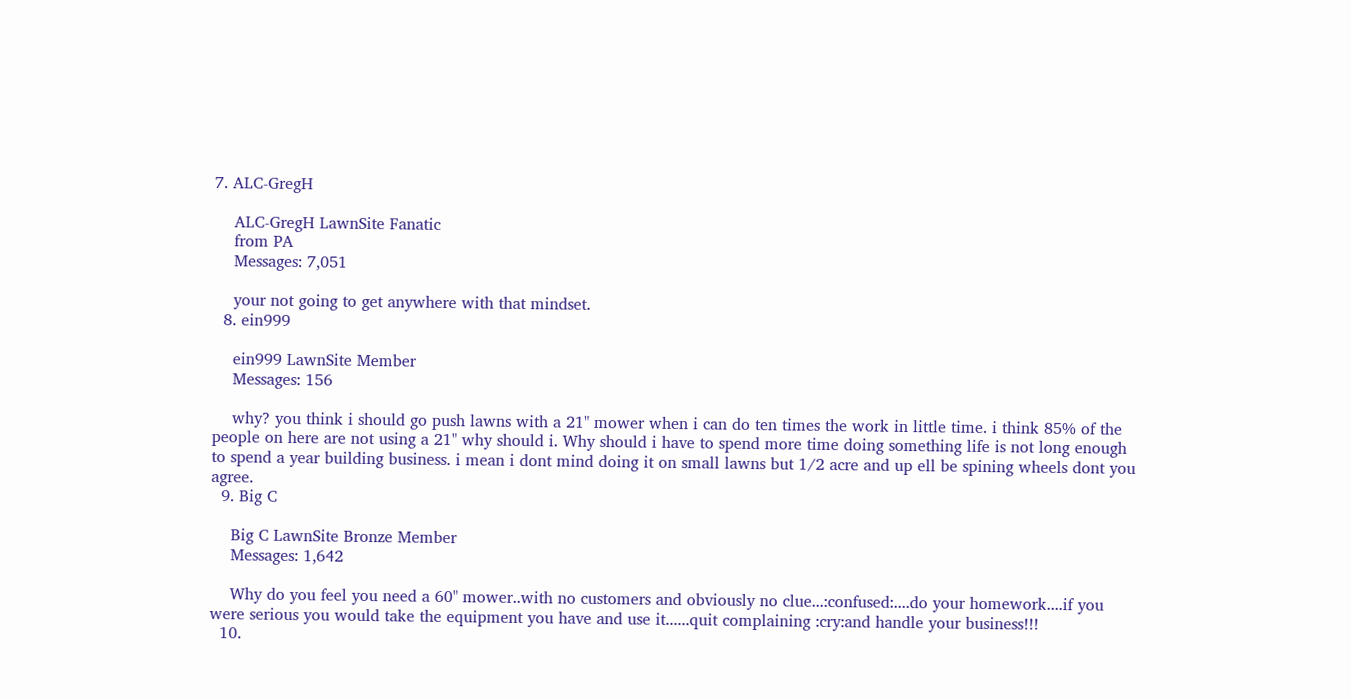7. ALC-GregH

    ALC-GregH LawnSite Fanatic
    from PA
    Messages: 7,051

    your not going to get anywhere with that mindset.
  8. ein999

    ein999 LawnSite Member
    Messages: 156

    why? you think i should go push lawns with a 21" mower when i can do ten times the work in little time. i think 85% of the people on here are not using a 21" why should i. Why should i have to spend more time doing something life is not long enough to spend a year building business. i mean i dont mind doing it on small lawns but 1/2 acre and up ell be spining wheels dont you agree.
  9. Big C

    Big C LawnSite Bronze Member
    Messages: 1,642

    Why do you feel you need a 60" mower..with no customers and obviously no clue...:confused:....do your homework....if you were serious you would take the equipment you have and use it......quit complaining :cry:and handle your business!!!
  10.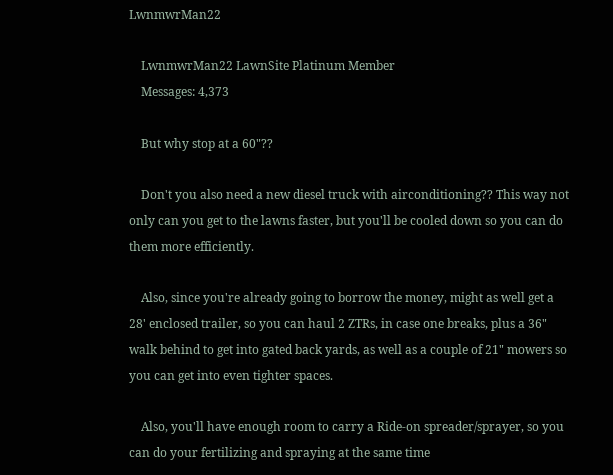LwnmwrMan22

    LwnmwrMan22 LawnSite Platinum Member
    Messages: 4,373

    But why stop at a 60"??

    Don't you also need a new diesel truck with airconditioning?? This way not only can you get to the lawns faster, but you'll be cooled down so you can do them more efficiently.

    Also, since you're already going to borrow the money, might as well get a 28' enclosed trailer, so you can haul 2 ZTRs, in case one breaks, plus a 36" walk behind to get into gated back yards, as well as a couple of 21" mowers so you can get into even tighter spaces.

    Also, you'll have enough room to carry a Ride-on spreader/sprayer, so you can do your fertilizing and spraying at the same time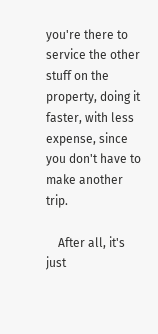you're there to service the other stuff on the property, doing it faster, with less expense, since you don't have to make another trip.

    After all, it's just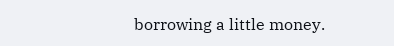borrowing a little money.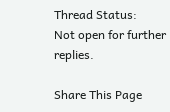Thread Status:
Not open for further replies.

Share This Page